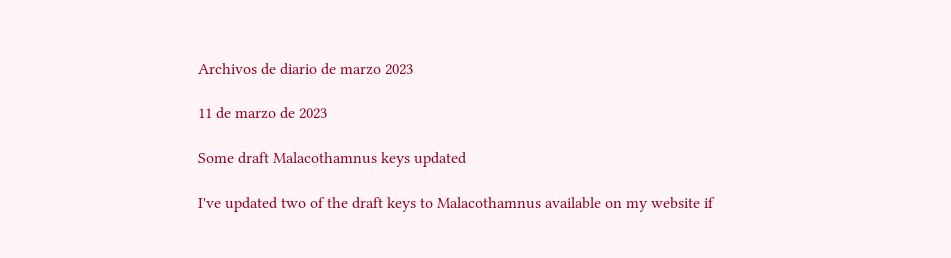Archivos de diario de marzo 2023

11 de marzo de 2023

Some draft Malacothamnus keys updated

I've updated two of the draft keys to Malacothamnus available on my website if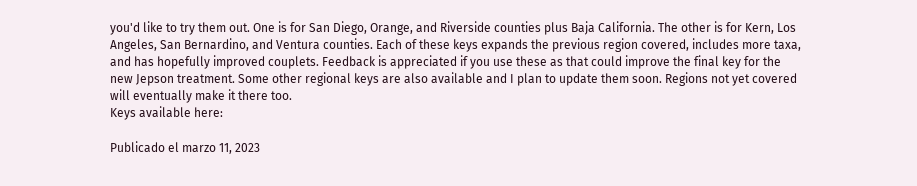you'd like to try them out. One is for San Diego, Orange, and Riverside counties plus Baja California. The other is for Kern, Los Angeles, San Bernardino, and Ventura counties. Each of these keys expands the previous region covered, includes more taxa, and has hopefully improved couplets. Feedback is appreciated if you use these as that could improve the final key for the new Jepson treatment. Some other regional keys are also available and I plan to update them soon. Regions not yet covered will eventually make it there too.
Keys available here:

Publicado el marzo 11, 2023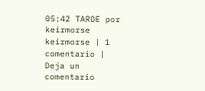05:42 TARDE por keirmorse keirmorse | 1 comentario | Deja un comentario